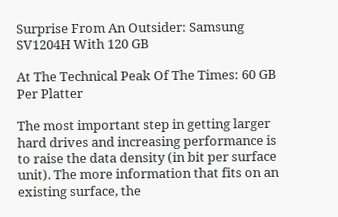Surprise From An Outsider: Samsung SV1204H With 120 GB

At The Technical Peak Of The Times: 60 GB Per Platter

The most important step in getting larger hard drives and increasing performance is to raise the data density (in bit per surface unit). The more information that fits on an existing surface, the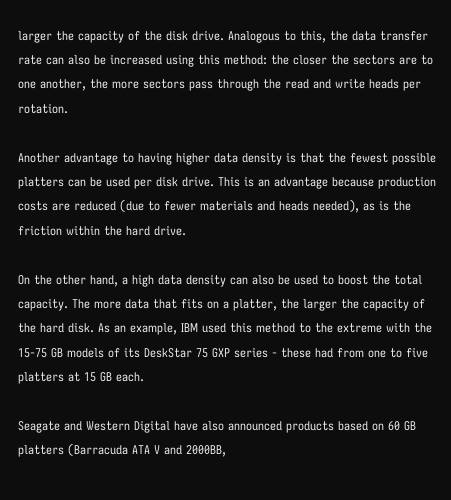larger the capacity of the disk drive. Analogous to this, the data transfer rate can also be increased using this method: the closer the sectors are to one another, the more sectors pass through the read and write heads per rotation.

Another advantage to having higher data density is that the fewest possible platters can be used per disk drive. This is an advantage because production costs are reduced (due to fewer materials and heads needed), as is the friction within the hard drive.

On the other hand, a high data density can also be used to boost the total capacity. The more data that fits on a platter, the larger the capacity of the hard disk. As an example, IBM used this method to the extreme with the 15-75 GB models of its DeskStar 75 GXP series - these had from one to five platters at 15 GB each.

Seagate and Western Digital have also announced products based on 60 GB platters (Barracuda ATA V and 2000BB,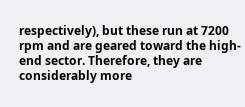respectively), but these run at 7200 rpm and are geared toward the high-end sector. Therefore, they are considerably more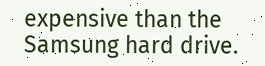expensive than the Samsung hard drive.